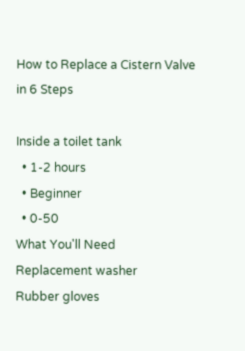How to Replace a Cistern Valve in 6 Steps

Inside a toilet tank
  • 1-2 hours
  • Beginner
  • 0-50
What You'll Need
Replacement washer
Rubber gloves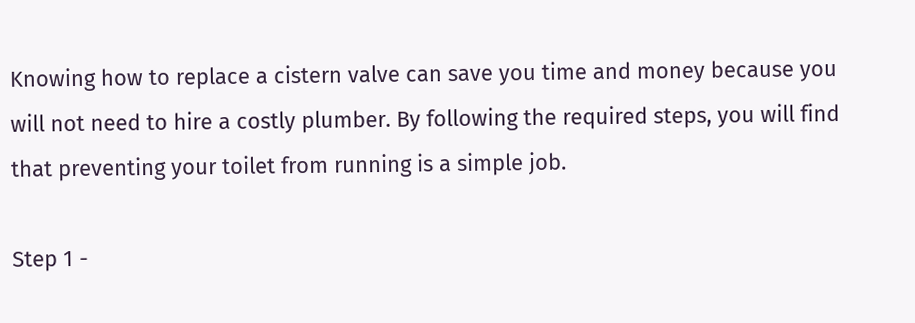Knowing how to replace a cistern valve can save you time and money because you will not need to hire a costly plumber. By following the required steps, you will find that preventing your toilet from running is a simple job.

Step 1 -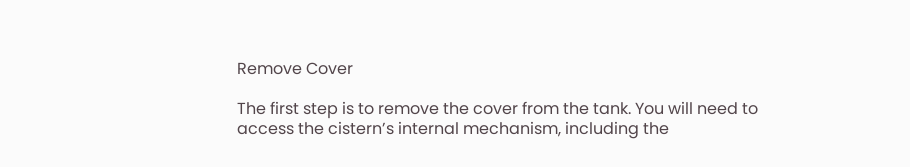Remove Cover

The first step is to remove the cover from the tank. You will need to access the cistern’s internal mechanism, including the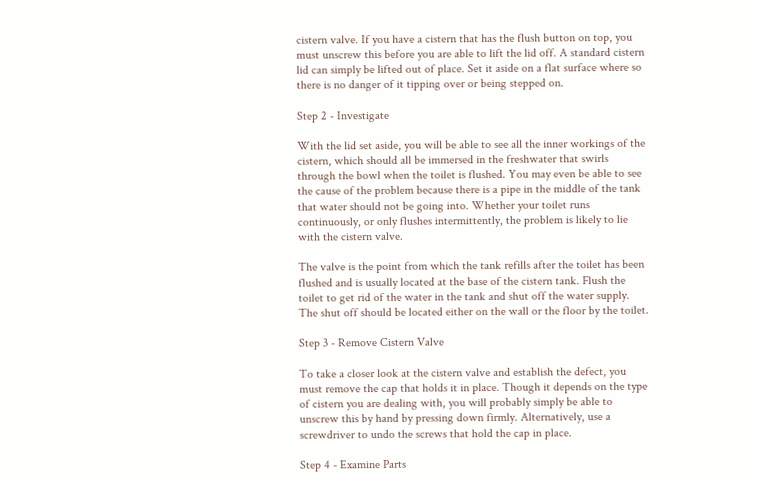cistern valve. If you have a cistern that has the flush button on top, you must unscrew this before you are able to lift the lid off. A standard cistern lid can simply be lifted out of place. Set it aside on a flat surface where so there is no danger of it tipping over or being stepped on.

Step 2 - Investigate

With the lid set aside, you will be able to see all the inner workings of the cistern, which should all be immersed in the freshwater that swirls through the bowl when the toilet is flushed. You may even be able to see the cause of the problem because there is a pipe in the middle of the tank that water should not be going into. Whether your toilet runs continuously, or only flushes intermittently, the problem is likely to lie with the cistern valve.

The valve is the point from which the tank refills after the toilet has been flushed and is usually located at the base of the cistern tank. Flush the toilet to get rid of the water in the tank and shut off the water supply. The shut off should be located either on the wall or the floor by the toilet.

Step 3 - Remove Cistern Valve

To take a closer look at the cistern valve and establish the defect, you must remove the cap that holds it in place. Though it depends on the type of cistern you are dealing with, you will probably simply be able to unscrew this by hand by pressing down firmly. Alternatively, use a screwdriver to undo the screws that hold the cap in place.

Step 4 - Examine Parts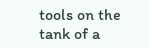tools on the tank of a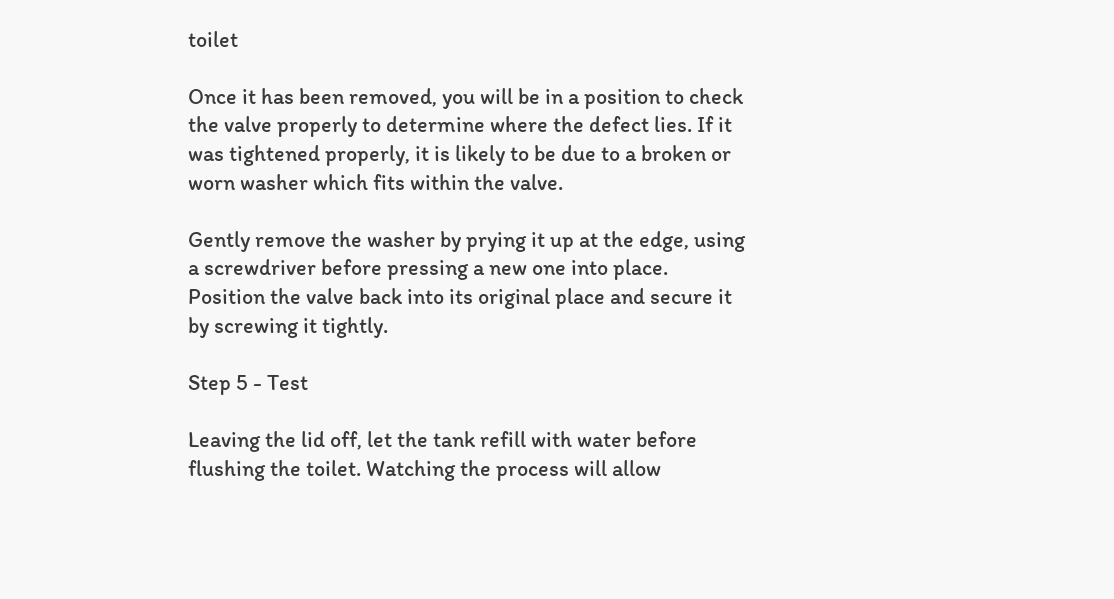toilet

Once it has been removed, you will be in a position to check the valve properly to determine where the defect lies. If it was tightened properly, it is likely to be due to a broken or worn washer which fits within the valve.

Gently remove the washer by prying it up at the edge, using a screwdriver before pressing a new one into place. Position the valve back into its original place and secure it by screwing it tightly.

Step 5 - Test

Leaving the lid off, let the tank refill with water before flushing the toilet. Watching the process will allow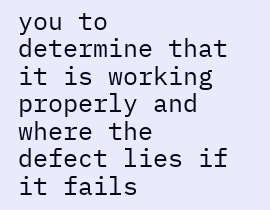you to determine that it is working properly and where the defect lies if it fails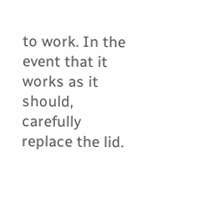to work. In the event that it works as it should, carefully replace the lid.